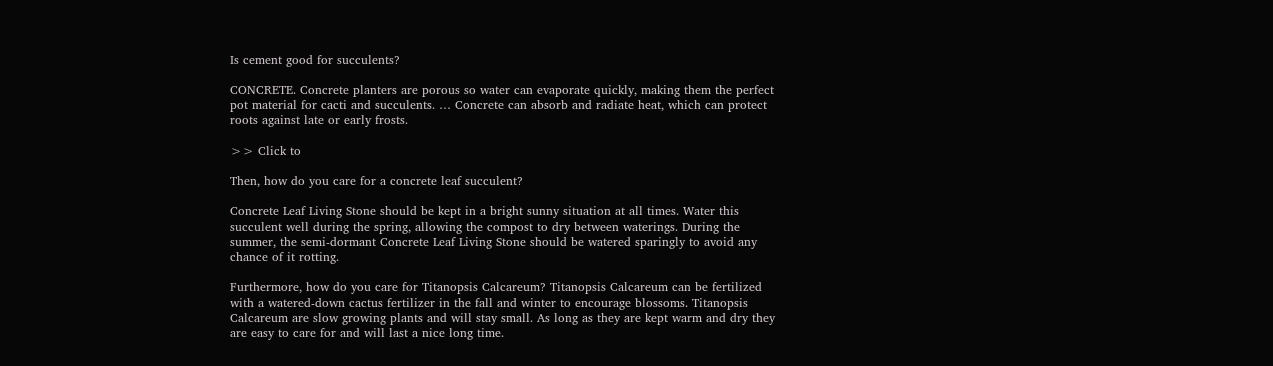Is cement good for succulents?

CONCRETE. Concrete planters are porous so water can evaporate quickly, making them the perfect pot material for cacti and succulents. … Concrete can absorb and radiate heat, which can protect roots against late or early frosts.

>> Click to

Then, how do you care for a concrete leaf succulent?

Concrete Leaf Living Stone should be kept in a bright sunny situation at all times. Water this succulent well during the spring, allowing the compost to dry between waterings. During the summer, the semi-dormant Concrete Leaf Living Stone should be watered sparingly to avoid any chance of it rotting.

Furthermore, how do you care for Titanopsis Calcareum? Titanopsis Calcareum can be fertilized with a watered-down cactus fertilizer in the fall and winter to encourage blossoms. Titanopsis Calcareum are slow growing plants and will stay small. As long as they are kept warm and dry they are easy to care for and will last a nice long time.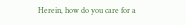Herein, how do you care for a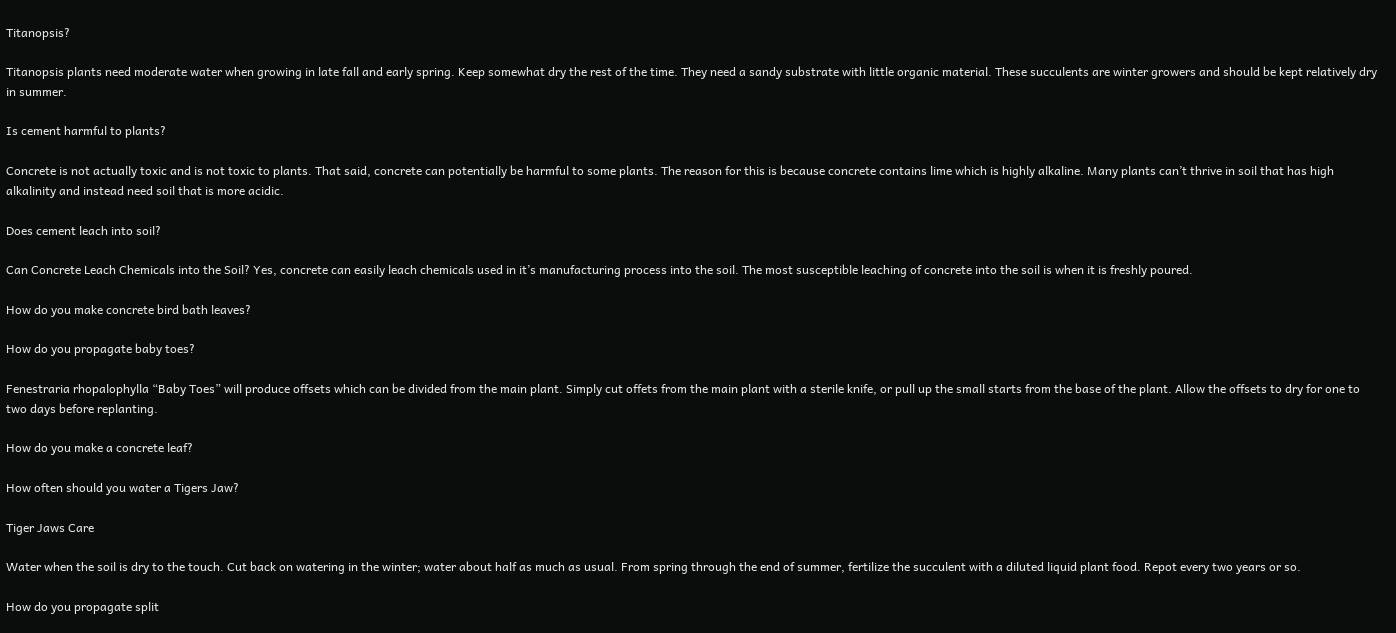Titanopsis?

Titanopsis plants need moderate water when growing in late fall and early spring. Keep somewhat dry the rest of the time. They need a sandy substrate with little organic material. These succulents are winter growers and should be kept relatively dry in summer.

Is cement harmful to plants?

Concrete is not actually toxic and is not toxic to plants. That said, concrete can potentially be harmful to some plants. The reason for this is because concrete contains lime which is highly alkaline. Many plants can’t thrive in soil that has high alkalinity and instead need soil that is more acidic.

Does cement leach into soil?

Can Concrete Leach Chemicals into the Soil? Yes, concrete can easily leach chemicals used in it’s manufacturing process into the soil. The most susceptible leaching of concrete into the soil is when it is freshly poured.

How do you make concrete bird bath leaves?

How do you propagate baby toes?

Fenestraria rhopalophylla “Baby Toes” will produce offsets which can be divided from the main plant. Simply cut offets from the main plant with a sterile knife, or pull up the small starts from the base of the plant. Allow the offsets to dry for one to two days before replanting.

How do you make a concrete leaf?

How often should you water a Tigers Jaw?

Tiger Jaws Care

Water when the soil is dry to the touch. Cut back on watering in the winter; water about half as much as usual. From spring through the end of summer, fertilize the succulent with a diluted liquid plant food. Repot every two years or so.

How do you propagate split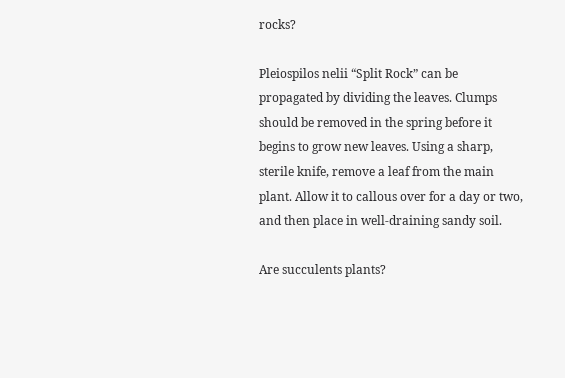rocks?

Pleiospilos nelii “Split Rock” can be propagated by dividing the leaves. Clumps should be removed in the spring before it begins to grow new leaves. Using a sharp, sterile knife, remove a leaf from the main plant. Allow it to callous over for a day or two, and then place in well-draining sandy soil.

Are succulents plants?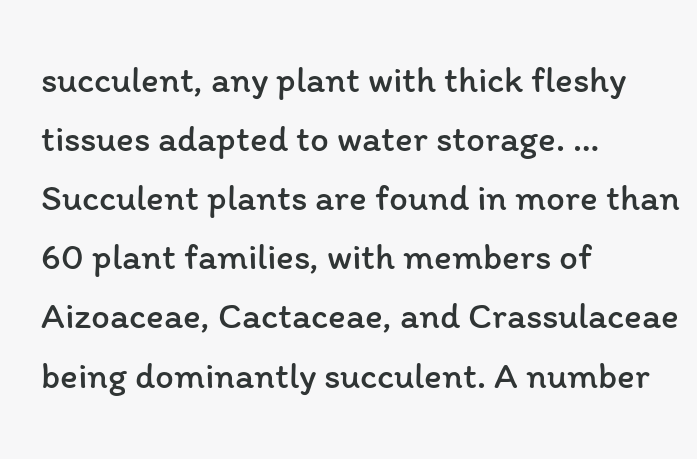succulent, any plant with thick fleshy tissues adapted to water storage. … Succulent plants are found in more than 60 plant families, with members of Aizoaceae, Cactaceae, and Crassulaceae being dominantly succulent. A number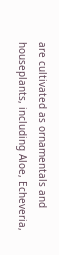are cultivated as ornamentals and houseplants, including Aloe, Echeveria,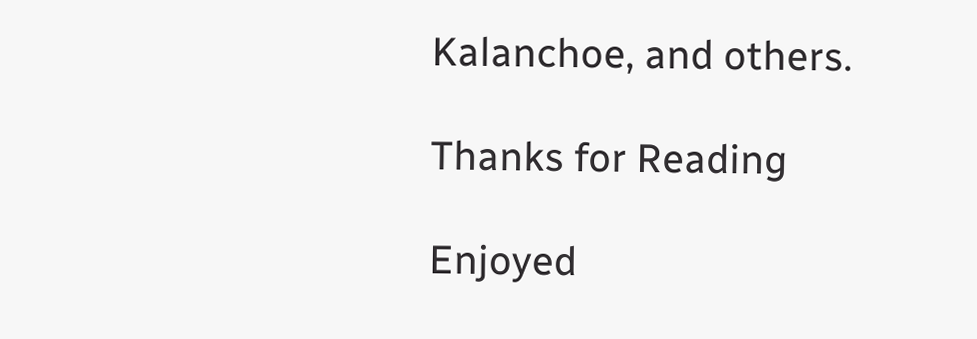Kalanchoe, and others.

Thanks for Reading

Enjoyed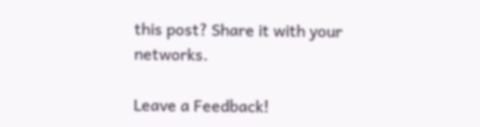this post? Share it with your networks.

Leave a Feedback!